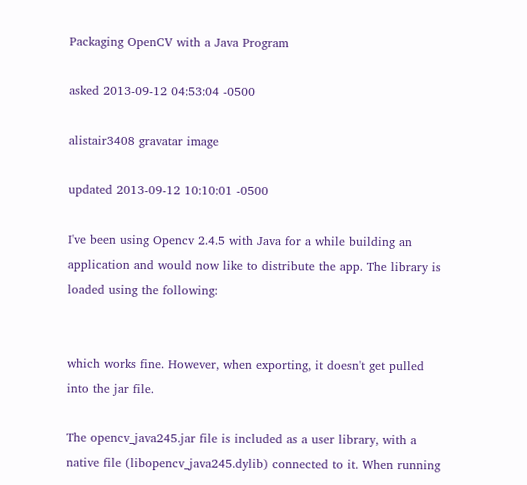Packaging OpenCV with a Java Program

asked 2013-09-12 04:53:04 -0500

alistair3408 gravatar image

updated 2013-09-12 10:10:01 -0500

I've been using Opencv 2.4.5 with Java for a while building an application and would now like to distribute the app. The library is loaded using the following:


which works fine. However, when exporting, it doesn't get pulled into the jar file.

The opencv_java245.jar file is included as a user library, with a native file (libopencv_java245.dylib) connected to it. When running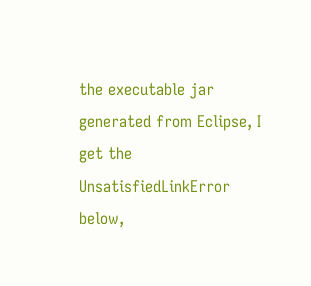the executable jar generated from Eclipse, I get the UnsatisfiedLinkError below,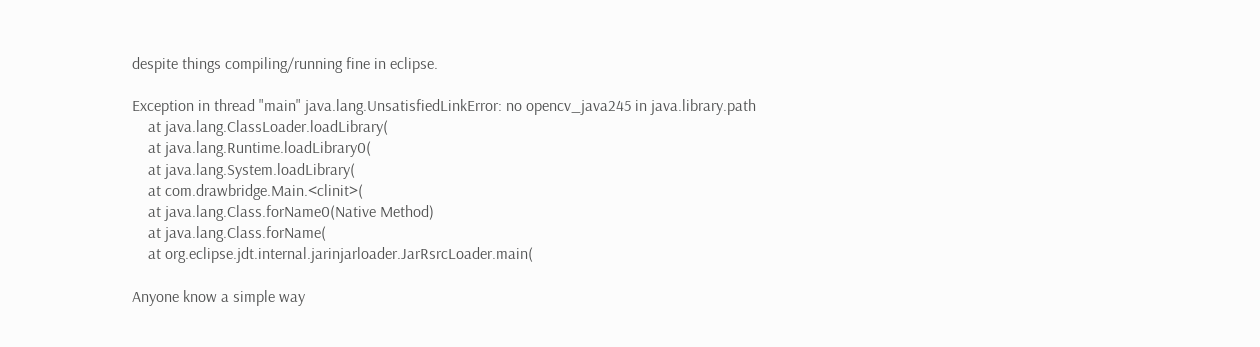despite things compiling/running fine in eclipse.

Exception in thread "main" java.lang.UnsatisfiedLinkError: no opencv_java245 in java.library.path
    at java.lang.ClassLoader.loadLibrary(
    at java.lang.Runtime.loadLibrary0(
    at java.lang.System.loadLibrary(
    at com.drawbridge.Main.<clinit>(
    at java.lang.Class.forName0(Native Method)
    at java.lang.Class.forName(
    at org.eclipse.jdt.internal.jarinjarloader.JarRsrcLoader.main(

Anyone know a simple way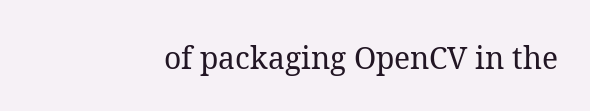of packaging OpenCV in the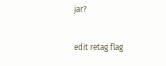jar?

edit retag flag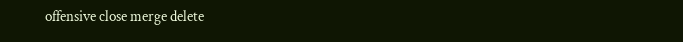offensive close merge delete